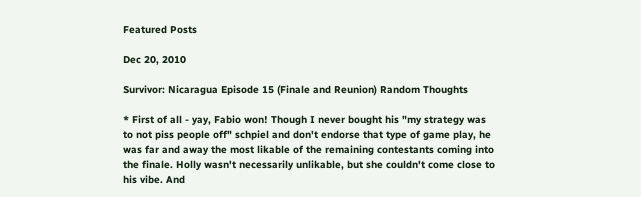Featured Posts

Dec 20, 2010

Survivor: Nicaragua Episode 15 (Finale and Reunion) Random Thoughts

* First of all - yay, Fabio won! Though I never bought his "my strategy was to not piss people off" schpiel and don't endorse that type of game play, he was far and away the most likable of the remaining contestants coming into the finale. Holly wasn't necessarily unlikable, but she couldn't come close to his vibe. And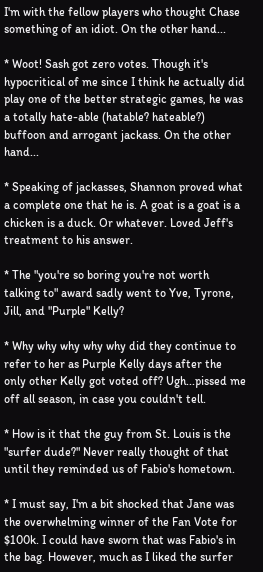I'm with the fellow players who thought Chase something of an idiot. On the other hand...

* Woot! Sash got zero votes. Though it's hypocritical of me since I think he actually did play one of the better strategic games, he was a totally hate-able (hatable? hateable?) buffoon and arrogant jackass. On the other hand...

* Speaking of jackasses, Shannon proved what a complete one that he is. A goat is a goat is a chicken is a duck. Or whatever. Loved Jeff's treatment to his answer.

* The "you're so boring you're not worth talking to" award sadly went to Yve, Tyrone, Jill, and "Purple" Kelly?

* Why why why why why did they continue to refer to her as Purple Kelly days after the only other Kelly got voted off? Ugh...pissed me off all season, in case you couldn't tell.

* How is it that the guy from St. Louis is the "surfer dude?" Never really thought of that until they reminded us of Fabio's hometown.

* I must say, I'm a bit shocked that Jane was the overwhelming winner of the Fan Vote for $100k. I could have sworn that was Fabio's in the bag. However, much as I liked the surfer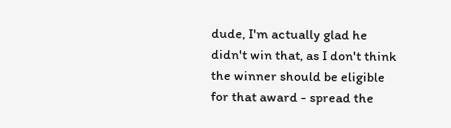dude, I'm actually glad he didn't win that, as I don't think the winner should be eligible for that award - spread the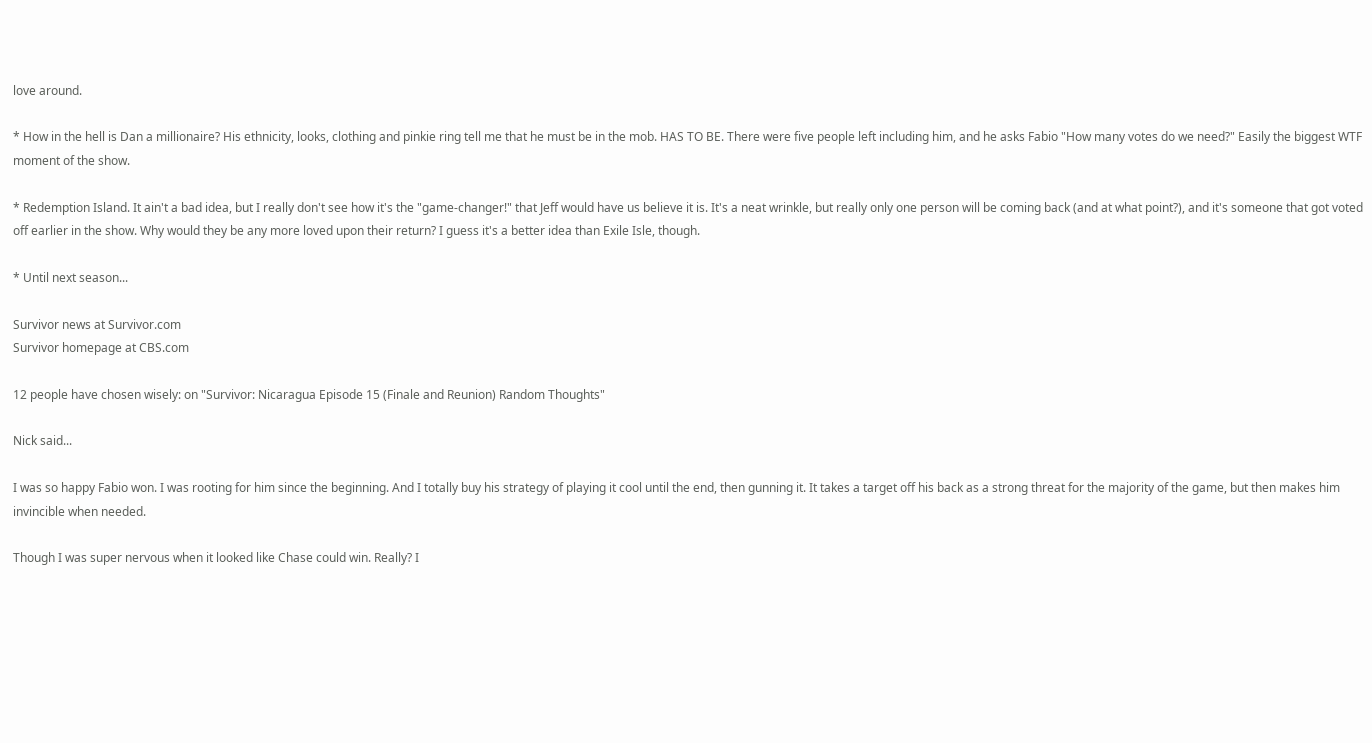love around.

* How in the hell is Dan a millionaire? His ethnicity, looks, clothing and pinkie ring tell me that he must be in the mob. HAS TO BE. There were five people left including him, and he asks Fabio "How many votes do we need?" Easily the biggest WTF moment of the show.

* Redemption Island. It ain't a bad idea, but I really don't see how it's the "game-changer!" that Jeff would have us believe it is. It's a neat wrinkle, but really only one person will be coming back (and at what point?), and it's someone that got voted off earlier in the show. Why would they be any more loved upon their return? I guess it's a better idea than Exile Isle, though.

* Until next season...

Survivor news at Survivor.com
Survivor homepage at CBS.com

12 people have chosen wisely: on "Survivor: Nicaragua Episode 15 (Finale and Reunion) Random Thoughts"

Nick said...

I was so happy Fabio won. I was rooting for him since the beginning. And I totally buy his strategy of playing it cool until the end, then gunning it. It takes a target off his back as a strong threat for the majority of the game, but then makes him invincible when needed.

Though I was super nervous when it looked like Chase could win. Really? I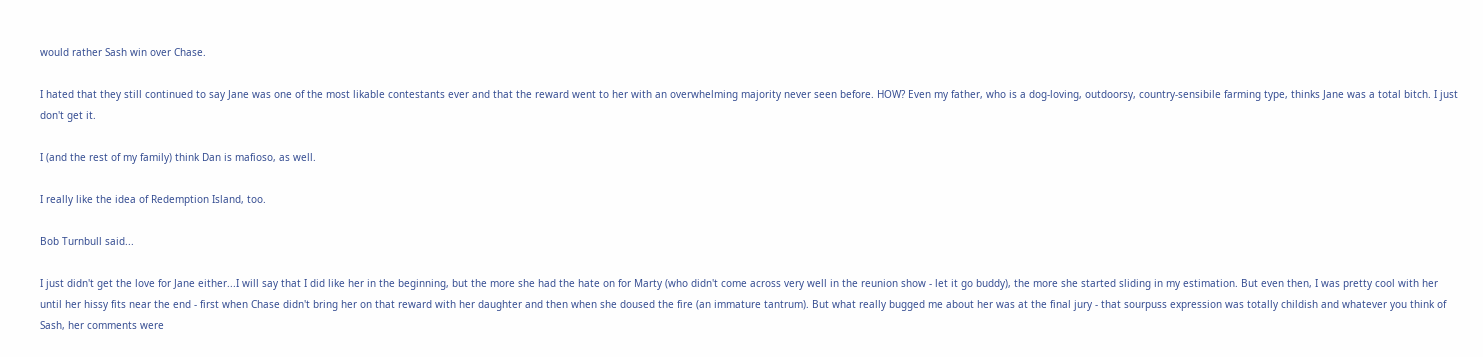would rather Sash win over Chase.

I hated that they still continued to say Jane was one of the most likable contestants ever and that the reward went to her with an overwhelming majority never seen before. HOW? Even my father, who is a dog-loving, outdoorsy, country-sensibile farming type, thinks Jane was a total bitch. I just don't get it.

I (and the rest of my family) think Dan is mafioso, as well.

I really like the idea of Redemption Island, too.

Bob Turnbull said...

I just didn't get the love for Jane either...I will say that I did like her in the beginning, but the more she had the hate on for Marty (who didn't come across very well in the reunion show - let it go buddy), the more she started sliding in my estimation. But even then, I was pretty cool with her until her hissy fits near the end - first when Chase didn't bring her on that reward with her daughter and then when she doused the fire (an immature tantrum). But what really bugged me about her was at the final jury - that sourpuss expression was totally childish and whatever you think of Sash, her comments were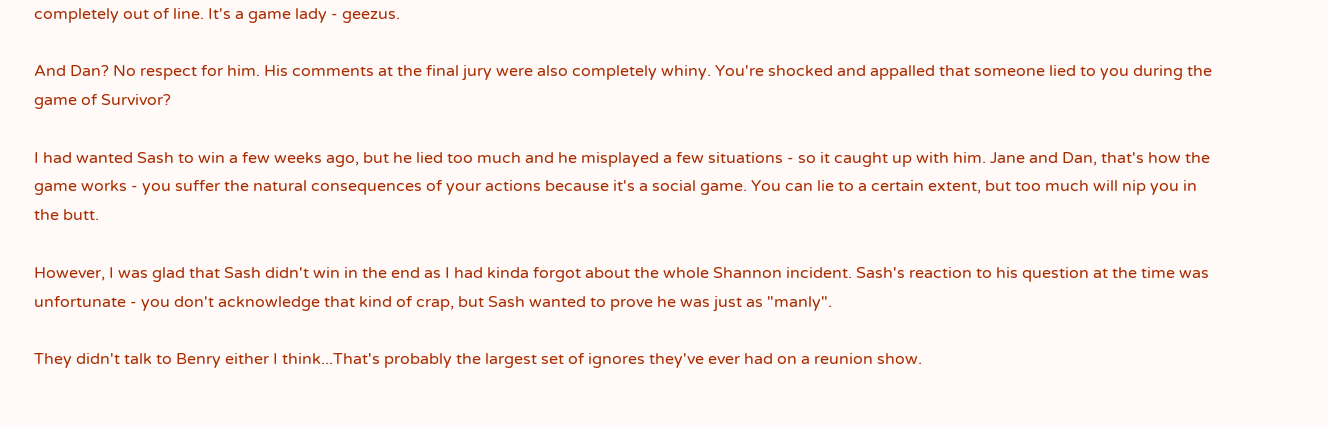completely out of line. It's a game lady - geezus.

And Dan? No respect for him. His comments at the final jury were also completely whiny. You're shocked and appalled that someone lied to you during the game of Survivor?

I had wanted Sash to win a few weeks ago, but he lied too much and he misplayed a few situations - so it caught up with him. Jane and Dan, that's how the game works - you suffer the natural consequences of your actions because it's a social game. You can lie to a certain extent, but too much will nip you in the butt.

However, I was glad that Sash didn't win in the end as I had kinda forgot about the whole Shannon incident. Sash's reaction to his question at the time was unfortunate - you don't acknowledge that kind of crap, but Sash wanted to prove he was just as "manly".

They didn't talk to Benry either I think...That's probably the largest set of ignores they've ever had on a reunion show.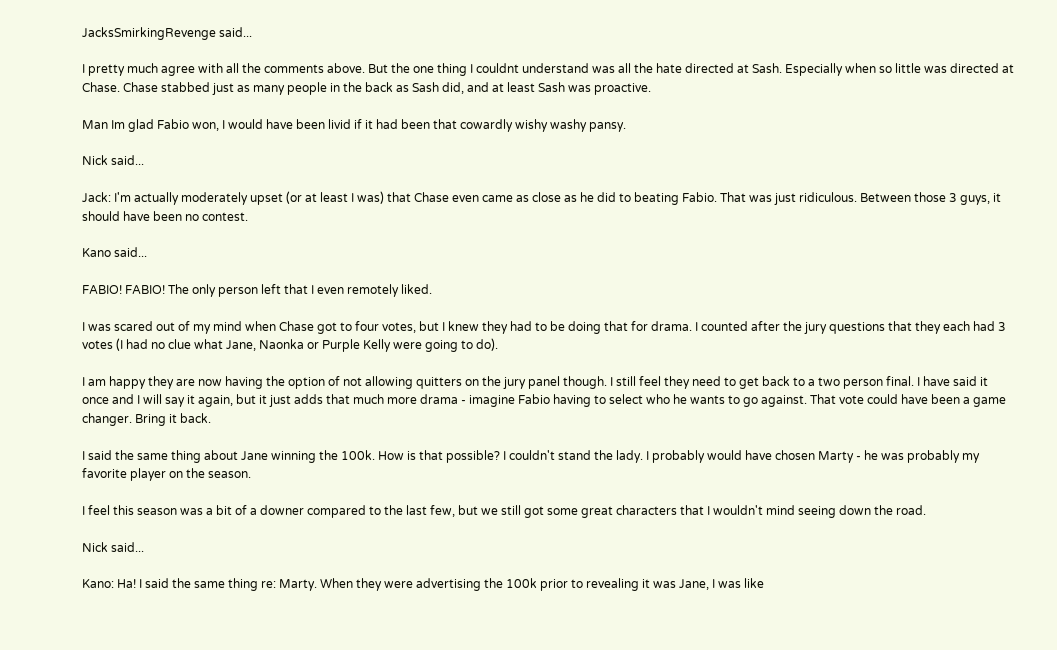JacksSmirkingRevenge said...

I pretty much agree with all the comments above. But the one thing I couldnt understand was all the hate directed at Sash. Especially when so little was directed at Chase. Chase stabbed just as many people in the back as Sash did, and at least Sash was proactive.

Man Im glad Fabio won, I would have been livid if it had been that cowardly wishy washy pansy.

Nick said...

Jack: I'm actually moderately upset (or at least I was) that Chase even came as close as he did to beating Fabio. That was just ridiculous. Between those 3 guys, it should have been no contest.

Kano said...

FABIO! FABIO! The only person left that I even remotely liked.

I was scared out of my mind when Chase got to four votes, but I knew they had to be doing that for drama. I counted after the jury questions that they each had 3 votes (I had no clue what Jane, Naonka or Purple Kelly were going to do).

I am happy they are now having the option of not allowing quitters on the jury panel though. I still feel they need to get back to a two person final. I have said it once and I will say it again, but it just adds that much more drama - imagine Fabio having to select who he wants to go against. That vote could have been a game changer. Bring it back.

I said the same thing about Jane winning the 100k. How is that possible? I couldn't stand the lady. I probably would have chosen Marty - he was probably my favorite player on the season.

I feel this season was a bit of a downer compared to the last few, but we still got some great characters that I wouldn't mind seeing down the road.

Nick said...

Kano: Ha! I said the same thing re: Marty. When they were advertising the 100k prior to revealing it was Jane, I was like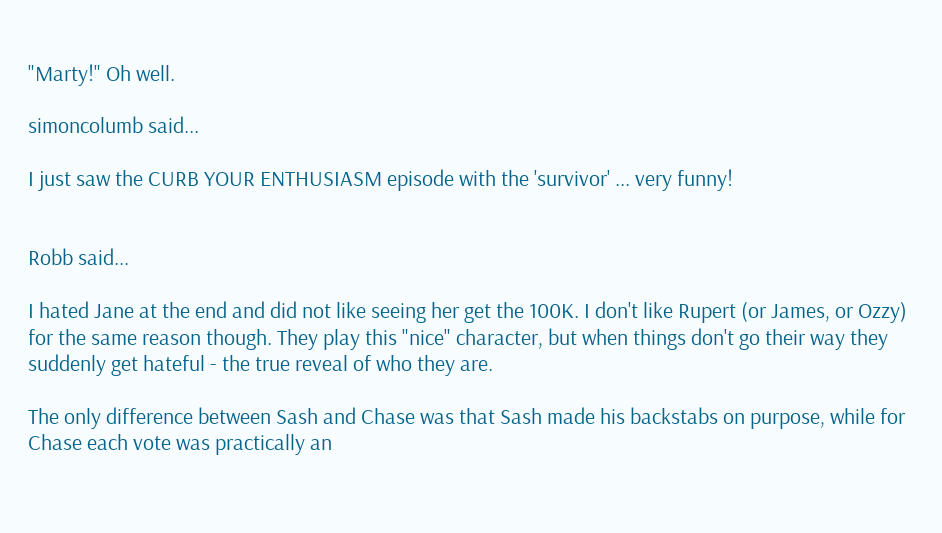"Marty!" Oh well.

simoncolumb said...

I just saw the CURB YOUR ENTHUSIASM episode with the 'survivor' ... very funny!


Robb said...

I hated Jane at the end and did not like seeing her get the 100K. I don't like Rupert (or James, or Ozzy) for the same reason though. They play this "nice" character, but when things don't go their way they suddenly get hateful - the true reveal of who they are.

The only difference between Sash and Chase was that Sash made his backstabs on purpose, while for Chase each vote was practically an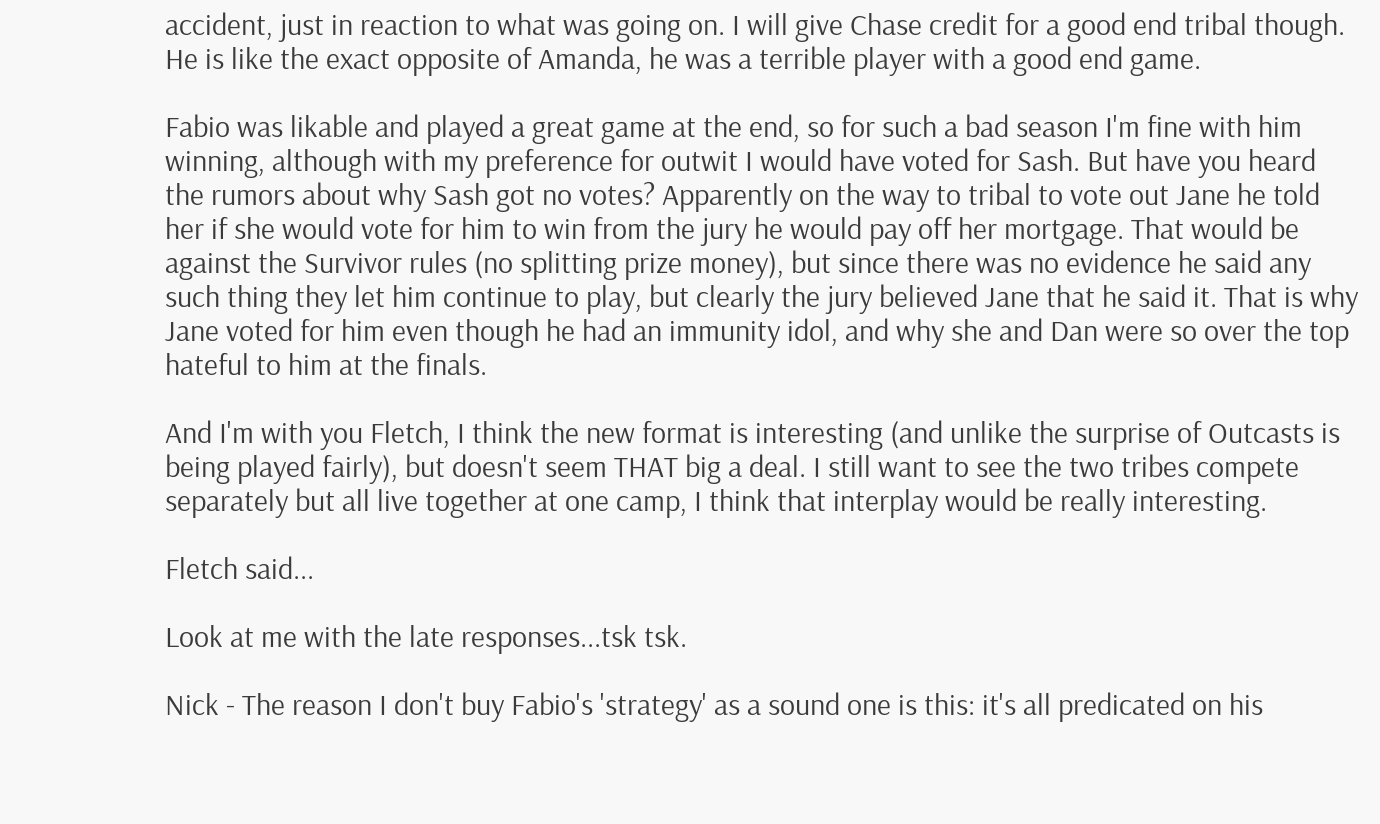accident, just in reaction to what was going on. I will give Chase credit for a good end tribal though. He is like the exact opposite of Amanda, he was a terrible player with a good end game.

Fabio was likable and played a great game at the end, so for such a bad season I'm fine with him winning, although with my preference for outwit I would have voted for Sash. But have you heard the rumors about why Sash got no votes? Apparently on the way to tribal to vote out Jane he told her if she would vote for him to win from the jury he would pay off her mortgage. That would be against the Survivor rules (no splitting prize money), but since there was no evidence he said any such thing they let him continue to play, but clearly the jury believed Jane that he said it. That is why Jane voted for him even though he had an immunity idol, and why she and Dan were so over the top hateful to him at the finals.

And I'm with you Fletch, I think the new format is interesting (and unlike the surprise of Outcasts is being played fairly), but doesn't seem THAT big a deal. I still want to see the two tribes compete separately but all live together at one camp, I think that interplay would be really interesting.

Fletch said...

Look at me with the late responses...tsk tsk.

Nick - The reason I don't buy Fabio's 'strategy' as a sound one is this: it's all predicated on his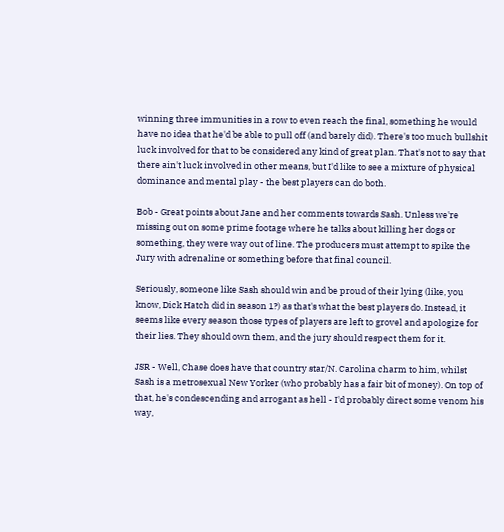winning three immunities in a row to even reach the final, something he would have no idea that he'd be able to pull off (and barely did). There's too much bullshit luck involved for that to be considered any kind of great plan. That's not to say that there ain't luck involved in other means, but I'd like to see a mixture of physical dominance and mental play - the best players can do both.

Bob - Great points about Jane and her comments towards Sash. Unless we're missing out on some prime footage where he talks about killing her dogs or something, they were way out of line. The producers must attempt to spike the Jury with adrenaline or something before that final council.

Seriously, someone like Sash should win and be proud of their lying (like, you know, Dick Hatch did in season 1?) as that's what the best players do. Instead, it seems like every season those types of players are left to grovel and apologize for their lies. They should own them, and the jury should respect them for it.

JSR - Well, Chase does have that country star/N. Carolina charm to him, whilst Sash is a metrosexual New Yorker (who probably has a fair bit of money). On top of that, he's condescending and arrogant as hell - I'd probably direct some venom his way,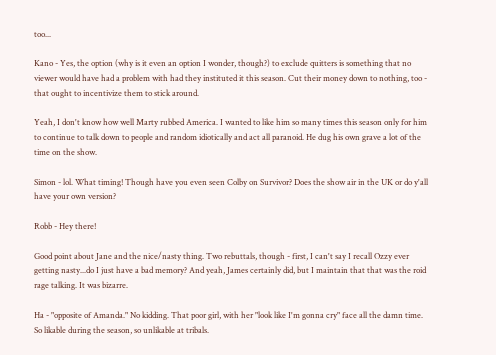too...

Kano - Yes, the option (why is it even an option I wonder, though?) to exclude quitters is something that no viewer would have had a problem with had they instituted it this season. Cut their money down to nothing, too - that ought to incentivize them to stick around.

Yeah, I don't know how well Marty rubbed America. I wanted to like him so many times this season only for him to continue to talk down to people and random idiotically and act all paranoid. He dug his own grave a lot of the time on the show.

Simon - lol. What timing! Though have you even seen Colby on Survivor? Does the show air in the UK or do y'all have your own version?

Robb - Hey there!

Good point about Jane and the nice/nasty thing. Two rebuttals, though - first, I can't say I recall Ozzy ever getting nasty...do I just have a bad memory? And yeah, James certainly did, but I maintain that that was the roid rage talking. It was bizarre.

Ha - "opposite of Amanda." No kidding. That poor girl, with her "look like I'm gonna cry" face all the damn time. So likable during the season, so unlikable at tribals.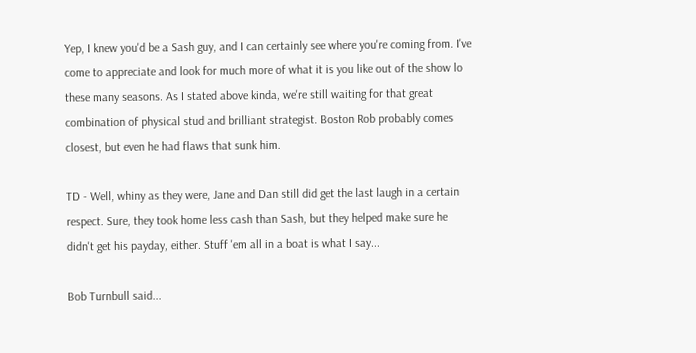Yep, I knew you'd be a Sash guy, and I can certainly see where you're coming from. I've come to appreciate and look for much more of what it is you like out of the show lo these many seasons. As I stated above kinda, we're still waiting for that great combination of physical stud and brilliant strategist. Boston Rob probably comes closest, but even he had flaws that sunk him.

TD - Well, whiny as they were, Jane and Dan still did get the last laugh in a certain respect. Sure, they took home less cash than Sash, but they helped make sure he didn't get his payday, either. Stuff 'em all in a boat is what I say...

Bob Turnbull said...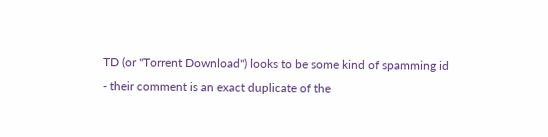TD (or "Torrent Download") looks to be some kind of spamming id - their comment is an exact duplicate of the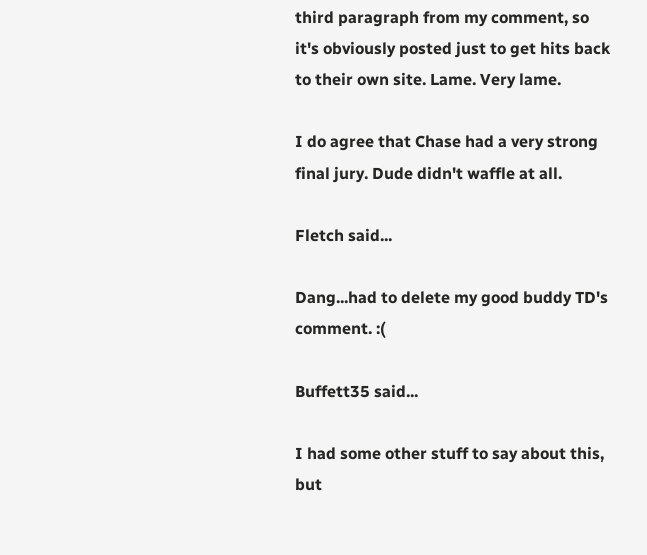third paragraph from my comment, so it's obviously posted just to get hits back to their own site. Lame. Very lame.

I do agree that Chase had a very strong final jury. Dude didn't waffle at all.

Fletch said...

Dang...had to delete my good buddy TD's comment. :(

Buffett35 said...

I had some other stuff to say about this, but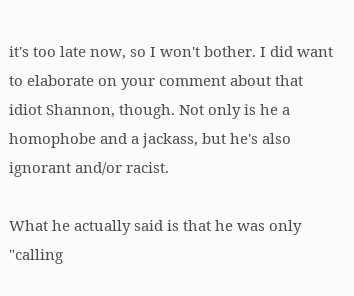it's too late now, so I won't bother. I did want to elaborate on your comment about that idiot Shannon, though. Not only is he a homophobe and a jackass, but he's also ignorant and/or racist.

What he actually said is that he was only "calling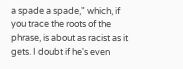a spade a spade," which, if you trace the roots of the phrase, is about as racist as it gets. I doubt if he's even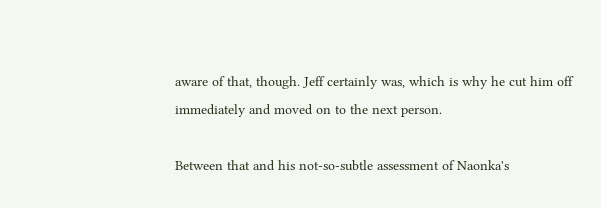aware of that, though. Jeff certainly was, which is why he cut him off immediately and moved on to the next person.

Between that and his not-so-subtle assessment of Naonka's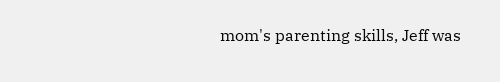mom's parenting skills, Jeff was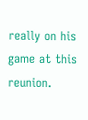really on his game at this reunion.